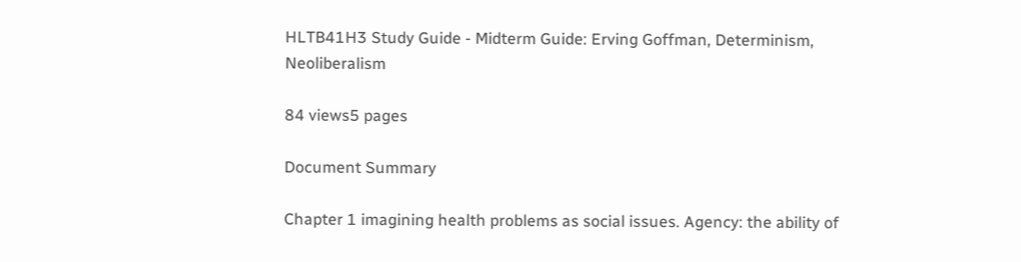HLTB41H3 Study Guide - Midterm Guide: Erving Goffman, Determinism, Neoliberalism

84 views5 pages

Document Summary

Chapter 1 imagining health problems as social issues. Agency: the ability of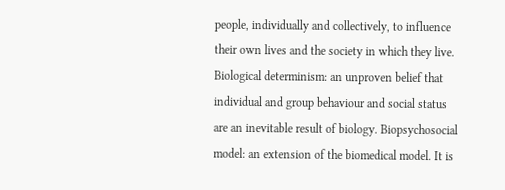people, individually and collectively, to influence their own lives and the society in which they live. Biological determinism: an unproven belief that individual and group behaviour and social status are an inevitable result of biology. Biopsychosocial model: an extension of the biomedical model. It is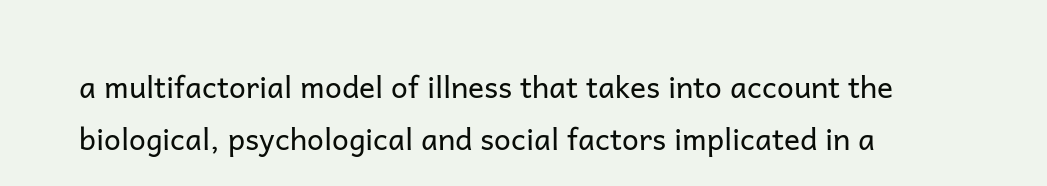a multifactorial model of illness that takes into account the biological, psychological and social factors implicated in a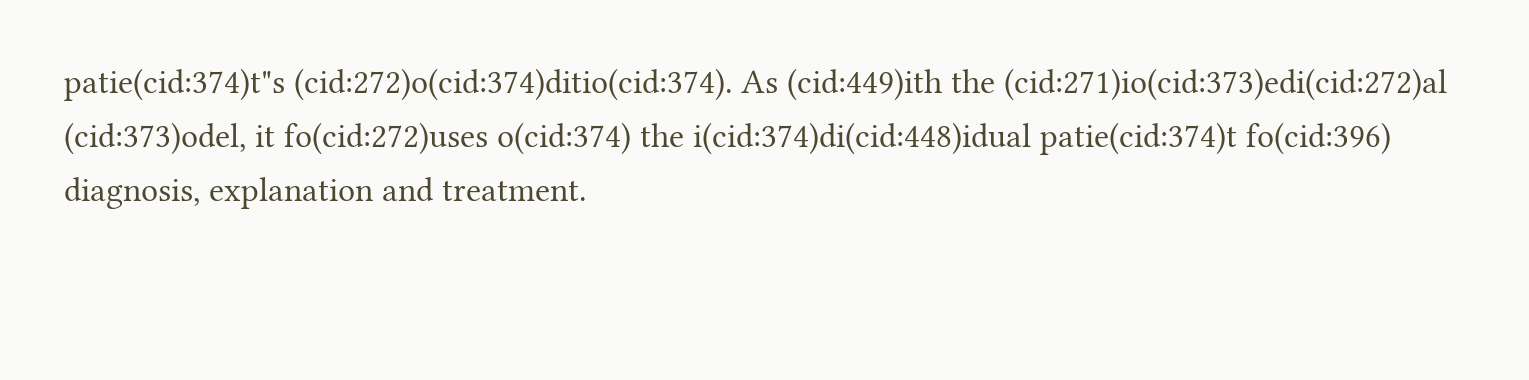patie(cid:374)t"s (cid:272)o(cid:374)ditio(cid:374). As (cid:449)ith the (cid:271)io(cid:373)edi(cid:272)al (cid:373)odel, it fo(cid:272)uses o(cid:374) the i(cid:374)di(cid:448)idual patie(cid:374)t fo(cid:396) diagnosis, explanation and treatment.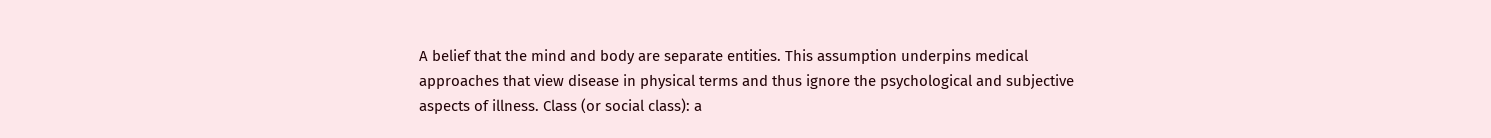A belief that the mind and body are separate entities. This assumption underpins medical approaches that view disease in physical terms and thus ignore the psychological and subjective aspects of illness. Class (or social class): a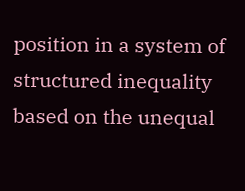position in a system of structured inequality based on the unequal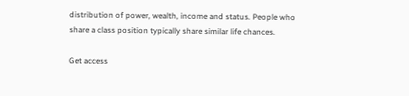distribution of power, wealth, income and status. People who share a class position typically share similar life chances.

Get access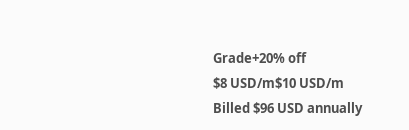Grade+20% off
$8 USD/m$10 USD/m
Billed $96 USD annually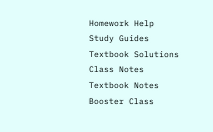Homework Help
Study Guides
Textbook Solutions
Class Notes
Textbook Notes
Booster Class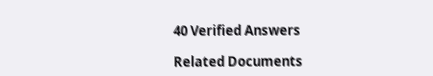40 Verified Answers

Related Documents